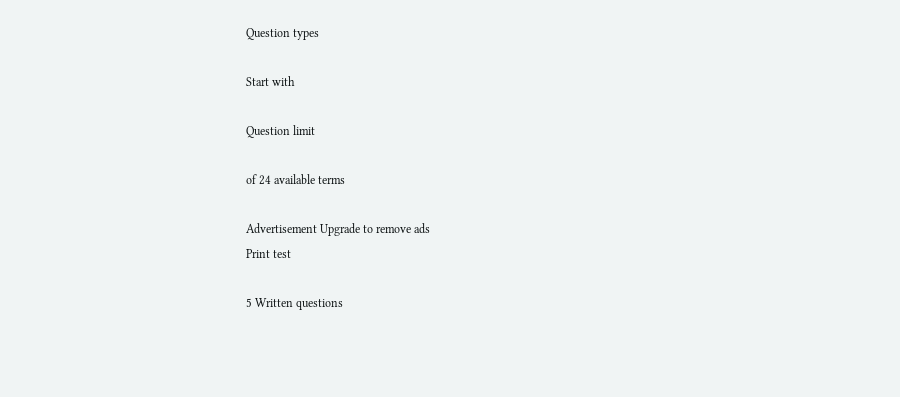Question types

Start with

Question limit

of 24 available terms

Advertisement Upgrade to remove ads
Print test

5 Written questions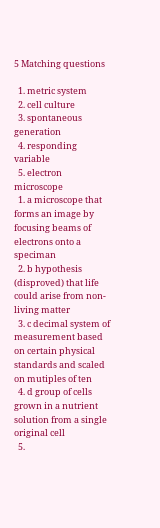5 Matching questions

  1. metric system
  2. cell culture
  3. spontaneous generation
  4. responding variable
  5. electron microscope
  1. a microscope that forms an image by focusing beams of electrons onto a speciman
  2. b hypothesis (disproved) that life could arise from non-living matter
  3. c decimal system of measurement based on certain physical standards and scaled on mutiples of ten
  4. d group of cells grown in a nutrient solution from a single original cell
  5.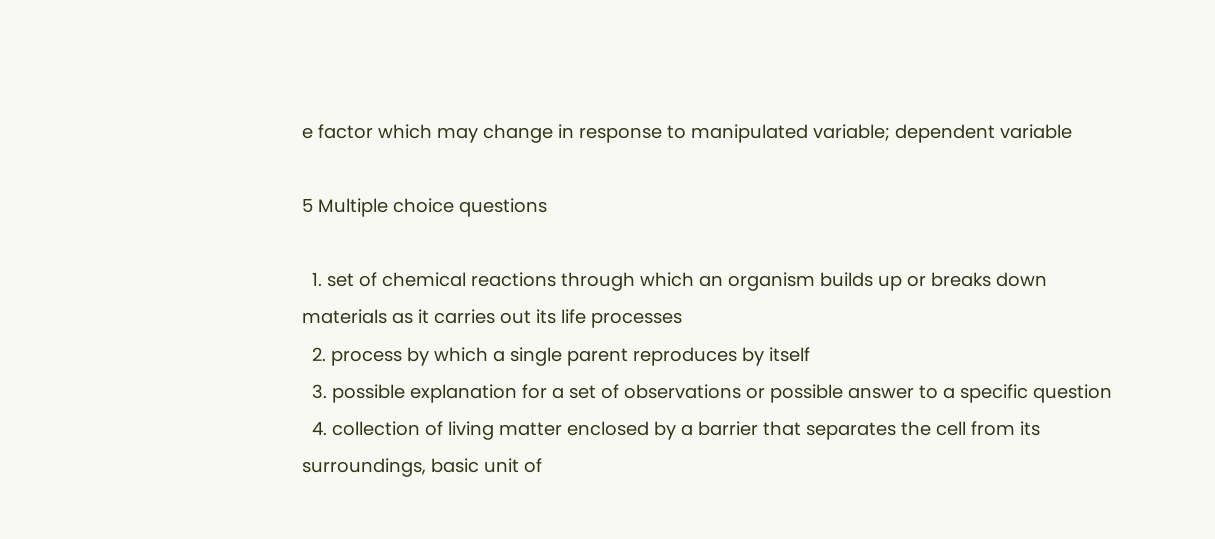e factor which may change in response to manipulated variable; dependent variable

5 Multiple choice questions

  1. set of chemical reactions through which an organism builds up or breaks down materials as it carries out its life processes
  2. process by which a single parent reproduces by itself
  3. possible explanation for a set of observations or possible answer to a specific question
  4. collection of living matter enclosed by a barrier that separates the cell from its surroundings, basic unit of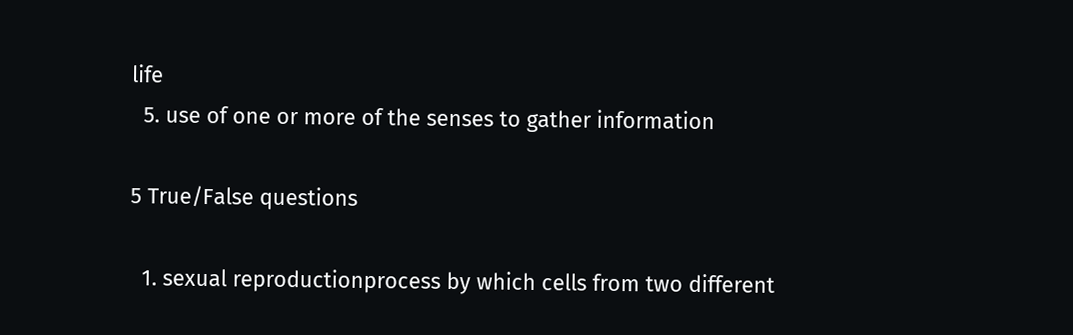life
  5. use of one or more of the senses to gather information

5 True/False questions

  1. sexual reproductionprocess by which cells from two different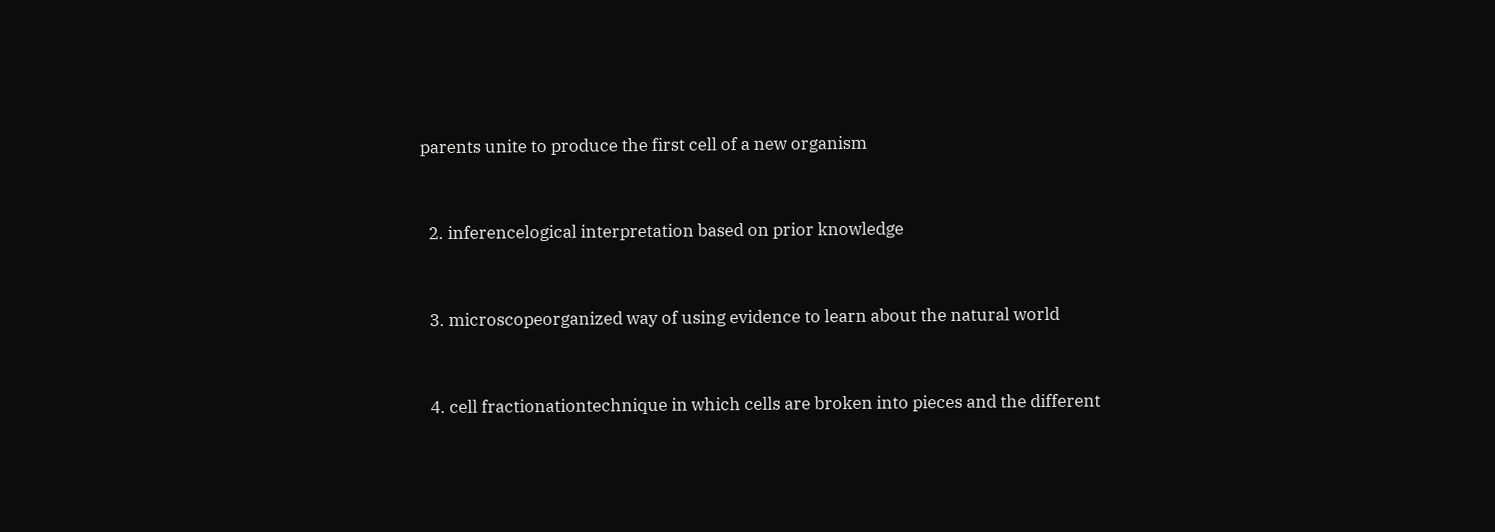parents unite to produce the first cell of a new organism


  2. inferencelogical interpretation based on prior knowledge


  3. microscopeorganized way of using evidence to learn about the natural world


  4. cell fractionationtechnique in which cells are broken into pieces and the different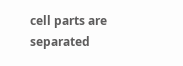cell parts are separated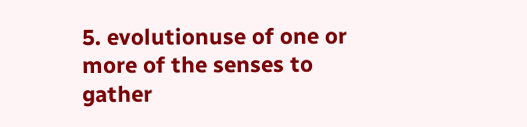5. evolutionuse of one or more of the senses to gather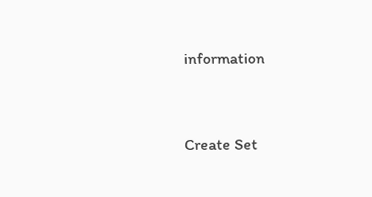information


Create Set